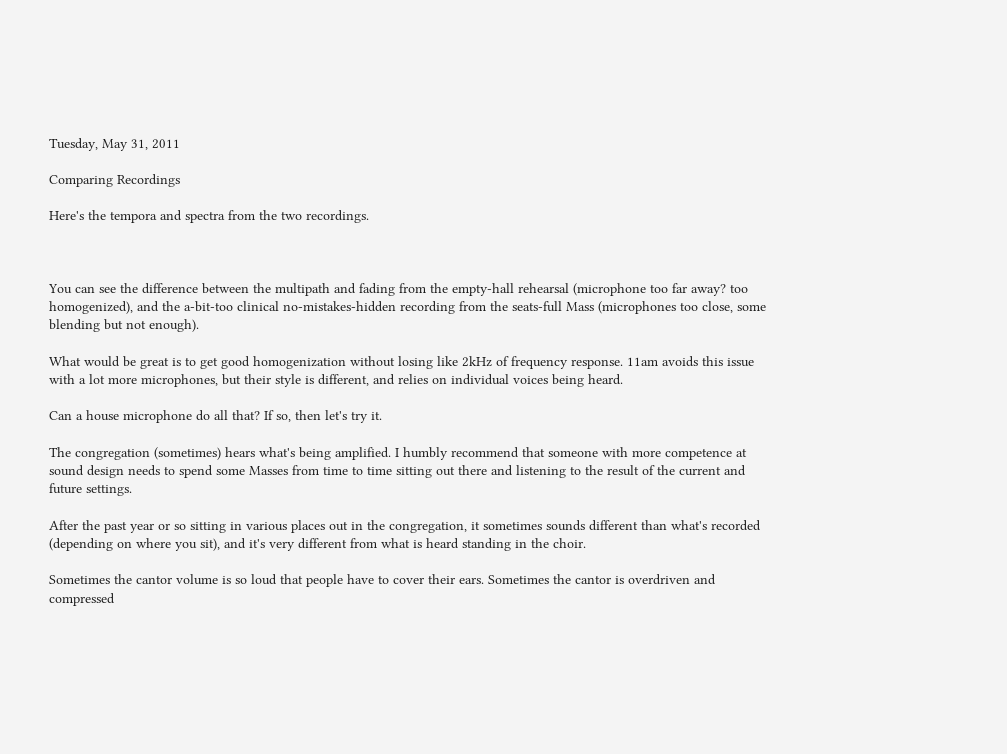Tuesday, May 31, 2011

Comparing Recordings

Here's the tempora and spectra from the two recordings.



You can see the difference between the multipath and fading from the empty-hall rehearsal (microphone too far away? too homogenized), and the a-bit-too clinical no-mistakes-hidden recording from the seats-full Mass (microphones too close, some blending but not enough).

What would be great is to get good homogenization without losing like 2kHz of frequency response. 11am avoids this issue with a lot more microphones, but their style is different, and relies on individual voices being heard.

Can a house microphone do all that? If so, then let's try it.

The congregation (sometimes) hears what's being amplified. I humbly recommend that someone with more competence at sound design needs to spend some Masses from time to time sitting out there and listening to the result of the current and future settings.

After the past year or so sitting in various places out in the congregation, it sometimes sounds different than what's recorded (depending on where you sit), and it's very different from what is heard standing in the choir.

Sometimes the cantor volume is so loud that people have to cover their ears. Sometimes the cantor is overdriven and compressed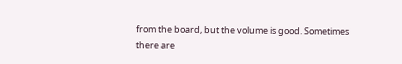from the board, but the volume is good. Sometimes there are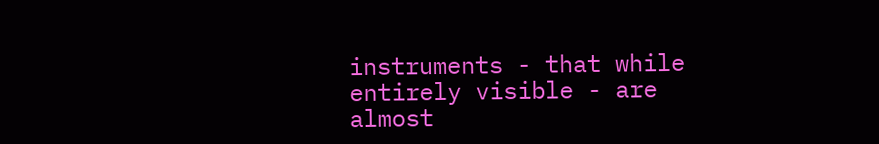instruments - that while entirely visible - are almost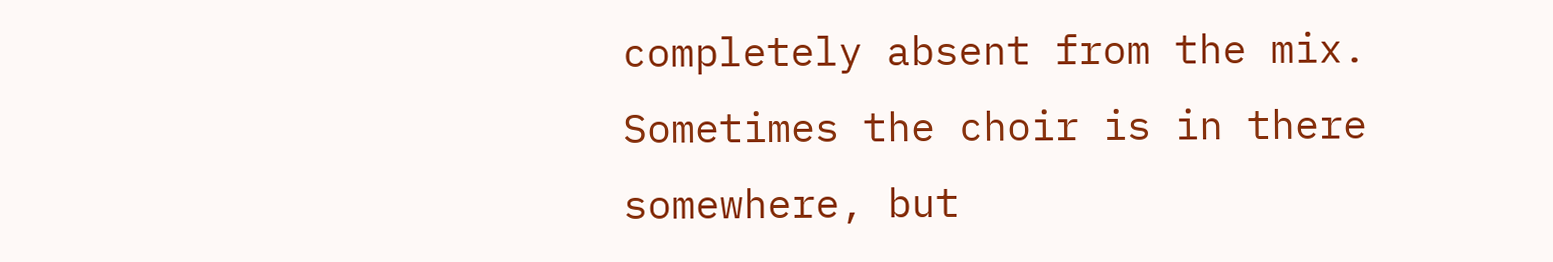completely absent from the mix. Sometimes the choir is in there somewhere, but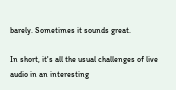barely. Sometimes it sounds great.

In short, it's all the usual challenges of live audio in an interesting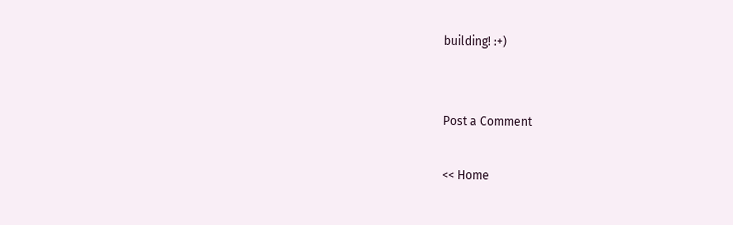building! :+)


Post a Comment

<< Home